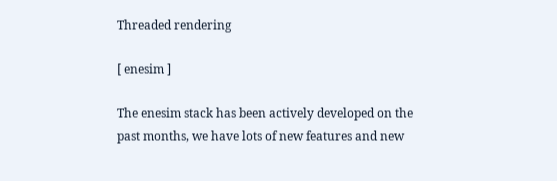Threaded rendering

[ enesim ]

The enesim stack has been actively developed on the past months, we have lots of new features and new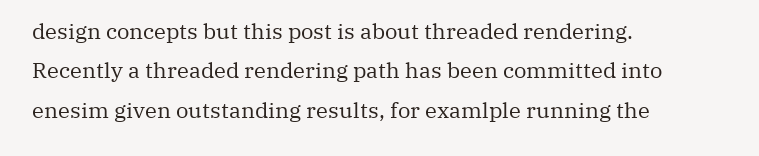design concepts but this post is about threaded rendering. Recently a threaded rendering path has been committed into enesim given outstanding results, for examlple running the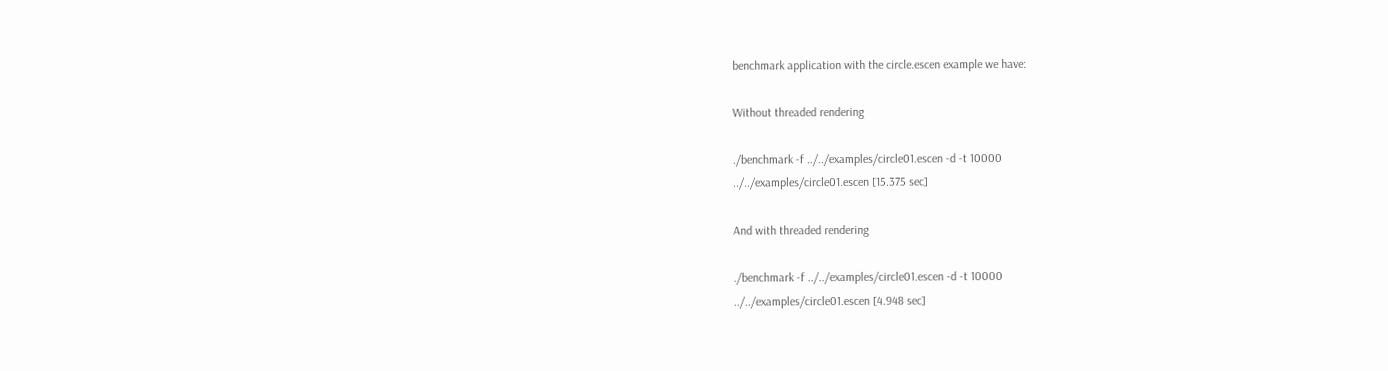benchmark application with the circle.escen example we have:

Without threaded rendering

./benchmark -f ../../examples/circle01.escen -d -t 10000
../../examples/circle01.escen [15.375 sec]

And with threaded rendering

./benchmark -f ../../examples/circle01.escen -d -t 10000
../../examples/circle01.escen [4.948 sec]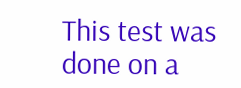This test was done on a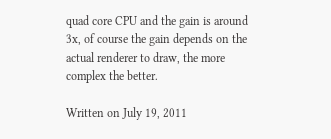quad core CPU and the gain is around 3x, of course the gain depends on the actual renderer to draw, the more complex the better.

Written on July 19, 2011